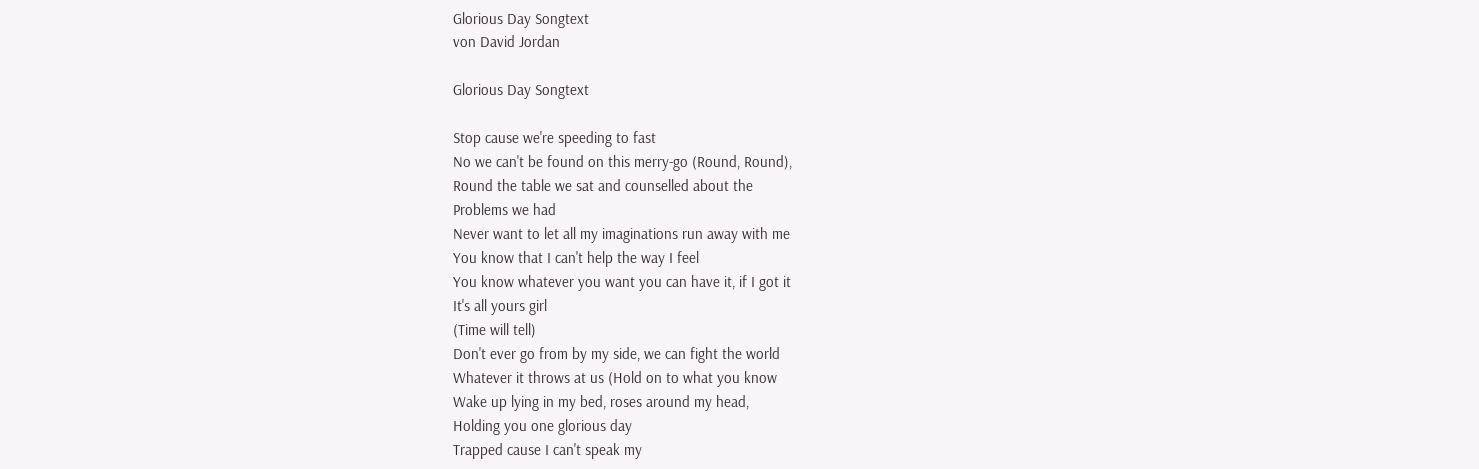Glorious Day Songtext
von David Jordan

Glorious Day Songtext

Stop cause we're speeding to fast
No we can't be found on this merry-go (Round, Round),
Round the table we sat and counselled about the
Problems we had
Never want to let all my imaginations run away with me
You know that I can't help the way I feel
You know whatever you want you can have it, if I got it
It's all yours girl
(Time will tell)
Don't ever go from by my side, we can fight the world
Whatever it throws at us (Hold on to what you know
Wake up lying in my bed, roses around my head,
Holding you one glorious day
Trapped cause I can't speak my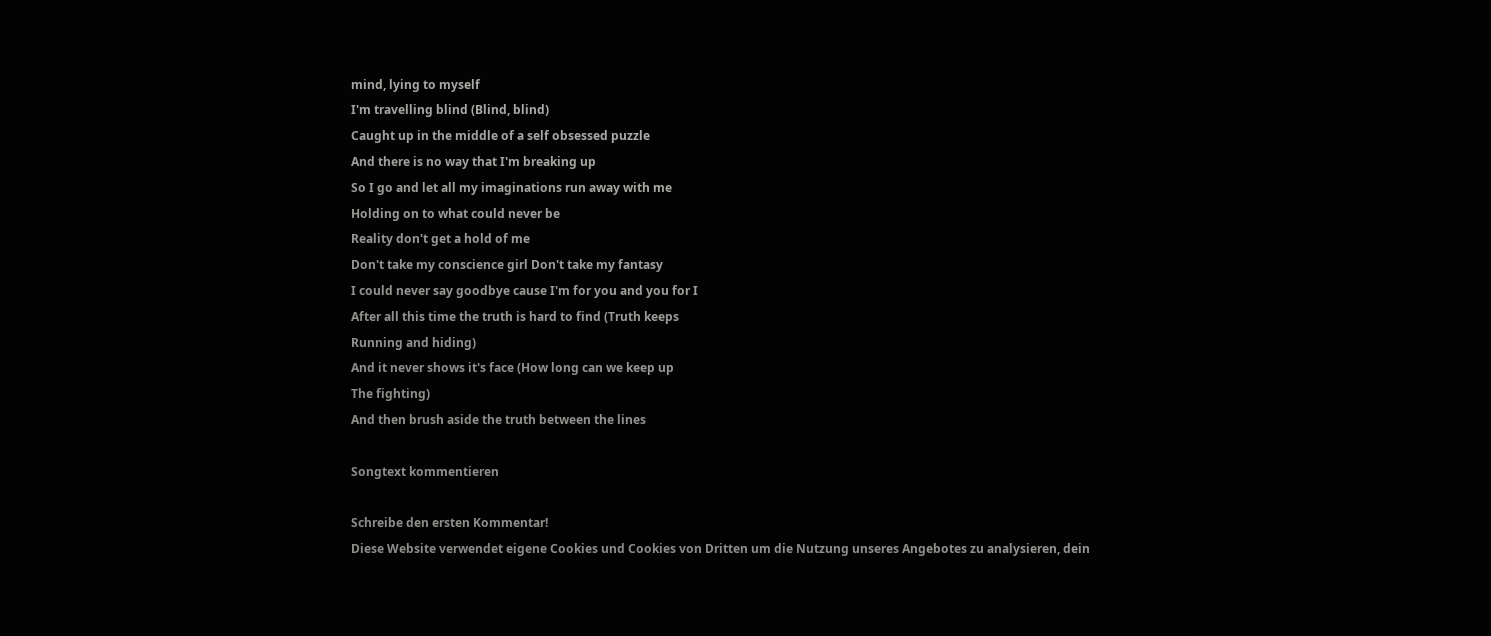mind, lying to myself
I'm travelling blind (Blind, blind)
Caught up in the middle of a self obsessed puzzle
And there is no way that I'm breaking up
So I go and let all my imaginations run away with me
Holding on to what could never be
Reality don't get a hold of me
Don't take my conscience girl Don't take my fantasy
I could never say goodbye cause I'm for you and you for I
After all this time the truth is hard to find (Truth keeps
Running and hiding)
And it never shows it's face (How long can we keep up
The fighting)
And then brush aside the truth between the lines

Songtext kommentieren

Schreibe den ersten Kommentar!
Diese Website verwendet eigene Cookies und Cookies von Dritten um die Nutzung unseres Angebotes zu analysieren, dein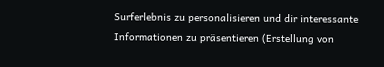Surferlebnis zu personalisieren und dir interessante Informationen zu präsentieren (Erstellung von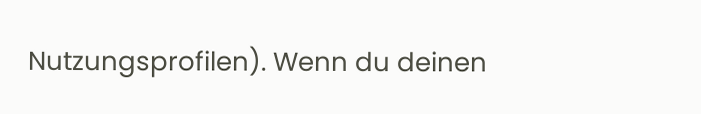Nutzungsprofilen). Wenn du deinen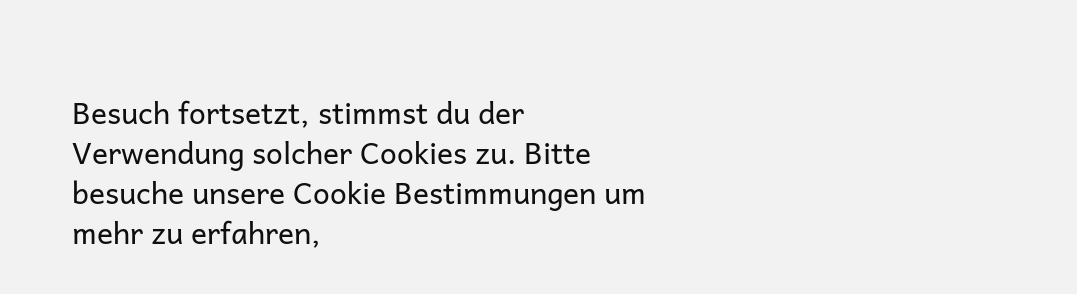Besuch fortsetzt, stimmst du der Verwendung solcher Cookies zu. Bitte besuche unsere Cookie Bestimmungen um mehr zu erfahren,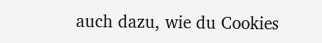auch dazu, wie du Cookies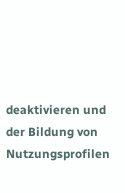deaktivieren und der Bildung von Nutzungsprofilen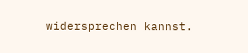widersprechen kannst.